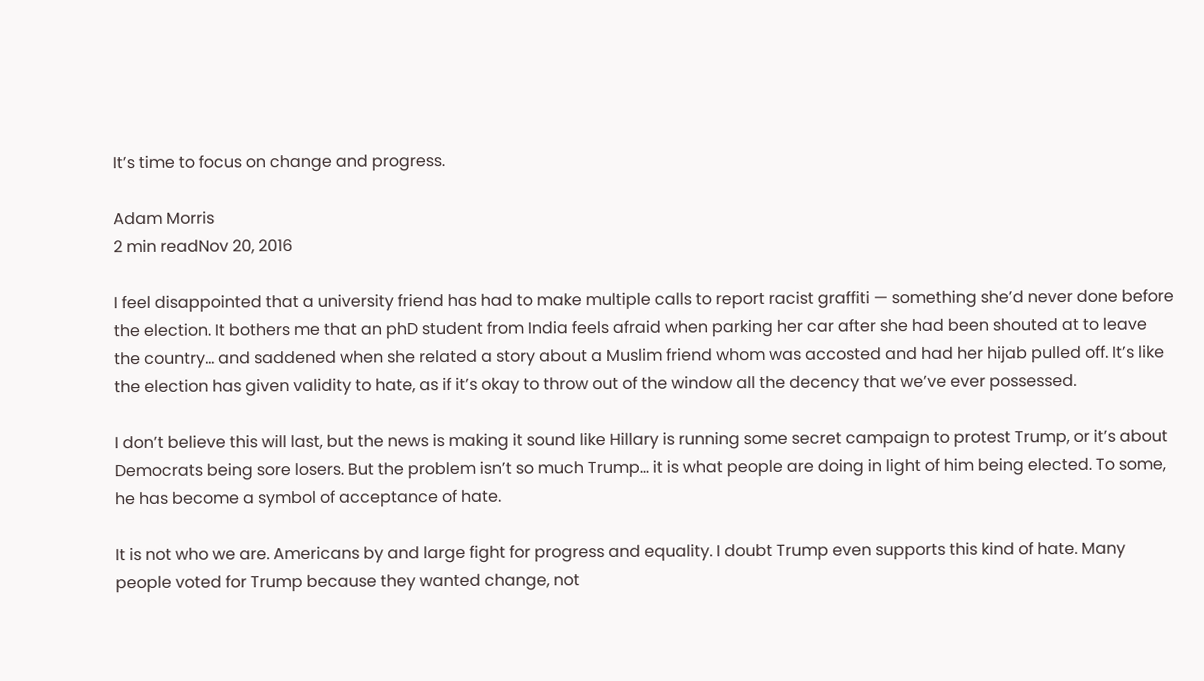It’s time to focus on change and progress.

Adam Morris
2 min readNov 20, 2016

I feel disappointed that a university friend has had to make multiple calls to report racist graffiti — something she’d never done before the election. It bothers me that an phD student from India feels afraid when parking her car after she had been shouted at to leave the country… and saddened when she related a story about a Muslim friend whom was accosted and had her hijab pulled off. It’s like the election has given validity to hate, as if it’s okay to throw out of the window all the decency that we’ve ever possessed.

I don’t believe this will last, but the news is making it sound like Hillary is running some secret campaign to protest Trump, or it’s about Democrats being sore losers. But the problem isn’t so much Trump… it is what people are doing in light of him being elected. To some, he has become a symbol of acceptance of hate.

It is not who we are. Americans by and large fight for progress and equality. I doubt Trump even supports this kind of hate. Many people voted for Trump because they wanted change, not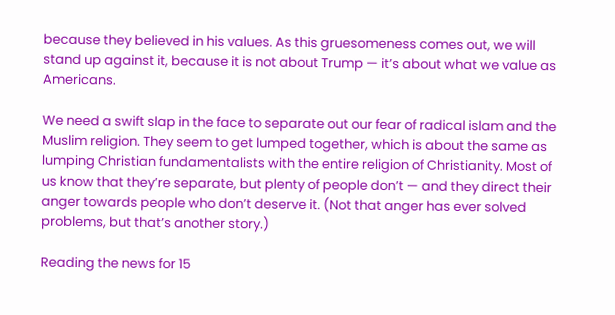because they believed in his values. As this gruesomeness comes out, we will stand up against it, because it is not about Trump — it’s about what we value as Americans.

We need a swift slap in the face to separate out our fear of radical islam and the Muslim religion. They seem to get lumped together, which is about the same as lumping Christian fundamentalists with the entire religion of Christianity. Most of us know that they’re separate, but plenty of people don’t — and they direct their anger towards people who don’t deserve it. (Not that anger has ever solved problems, but that’s another story.)

Reading the news for 15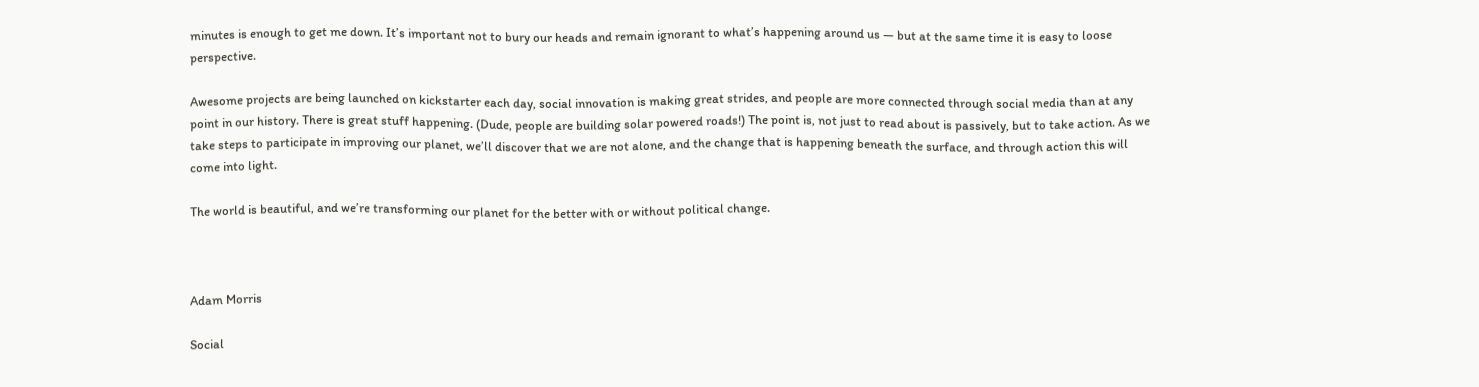minutes is enough to get me down. It’s important not to bury our heads and remain ignorant to what’s happening around us — but at the same time it is easy to loose perspective.

Awesome projects are being launched on kickstarter each day, social innovation is making great strides, and people are more connected through social media than at any point in our history. There is great stuff happening. (Dude, people are building solar powered roads!) The point is, not just to read about is passively, but to take action. As we take steps to participate in improving our planet, we’ll discover that we are not alone, and the change that is happening beneath the surface, and through action this will come into light.

The world is beautiful, and we’re transforming our planet for the better with or without political change.



Adam Morris

Social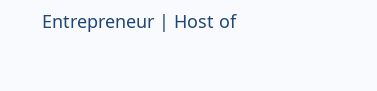Entrepreneur | Host of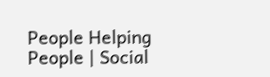People Helping People | Social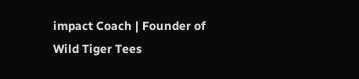impact Coach | Founder of Wild Tiger Tees